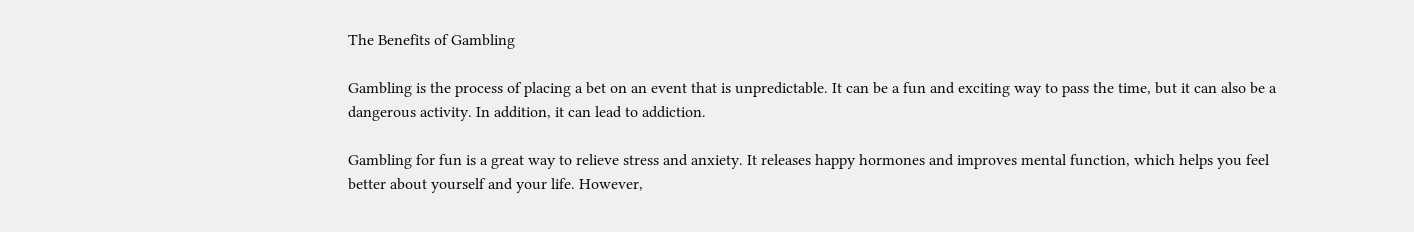The Benefits of Gambling

Gambling is the process of placing a bet on an event that is unpredictable. It can be a fun and exciting way to pass the time, but it can also be a dangerous activity. In addition, it can lead to addiction.

Gambling for fun is a great way to relieve stress and anxiety. It releases happy hormones and improves mental function, which helps you feel better about yourself and your life. However,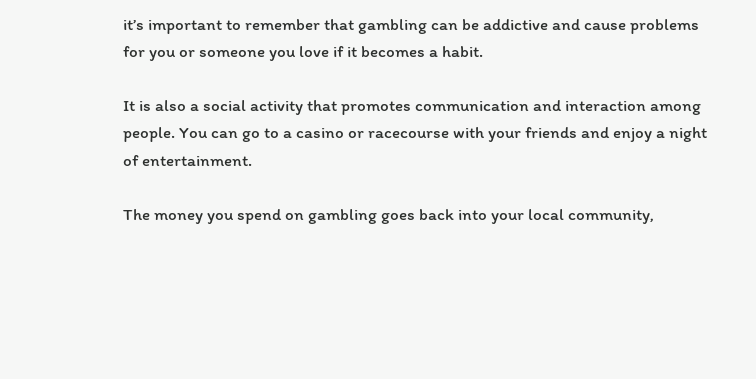it’s important to remember that gambling can be addictive and cause problems for you or someone you love if it becomes a habit.

It is also a social activity that promotes communication and interaction among people. You can go to a casino or racecourse with your friends and enjoy a night of entertainment.

The money you spend on gambling goes back into your local community,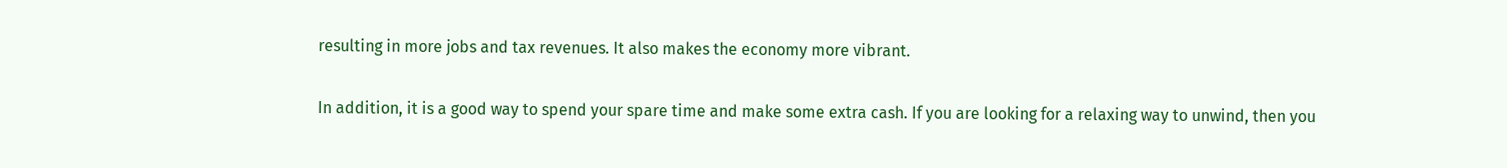resulting in more jobs and tax revenues. It also makes the economy more vibrant.

In addition, it is a good way to spend your spare time and make some extra cash. If you are looking for a relaxing way to unwind, then you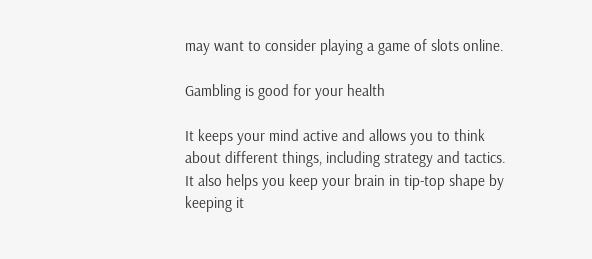may want to consider playing a game of slots online.

Gambling is good for your health

It keeps your mind active and allows you to think about different things, including strategy and tactics. It also helps you keep your brain in tip-top shape by keeping it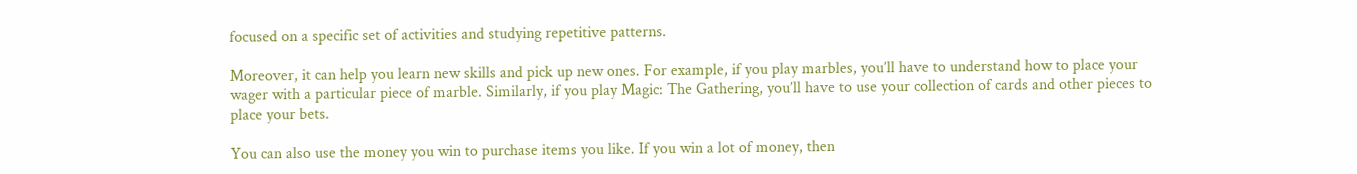focused on a specific set of activities and studying repetitive patterns.

Moreover, it can help you learn new skills and pick up new ones. For example, if you play marbles, you’ll have to understand how to place your wager with a particular piece of marble. Similarly, if you play Magic: The Gathering, you’ll have to use your collection of cards and other pieces to place your bets.

You can also use the money you win to purchase items you like. If you win a lot of money, then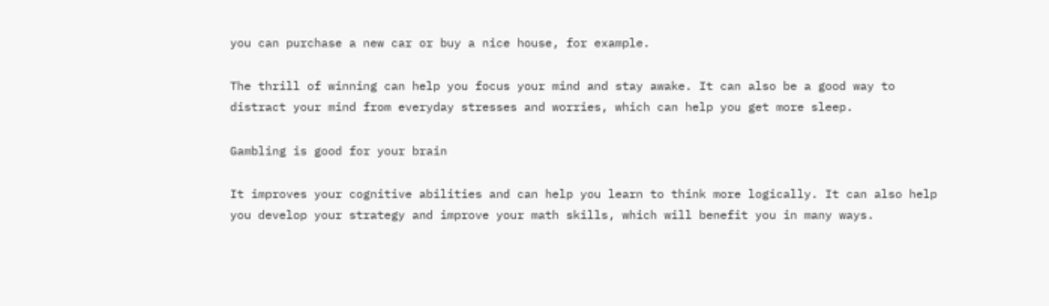you can purchase a new car or buy a nice house, for example.

The thrill of winning can help you focus your mind and stay awake. It can also be a good way to distract your mind from everyday stresses and worries, which can help you get more sleep.

Gambling is good for your brain

It improves your cognitive abilities and can help you learn to think more logically. It can also help you develop your strategy and improve your math skills, which will benefit you in many ways.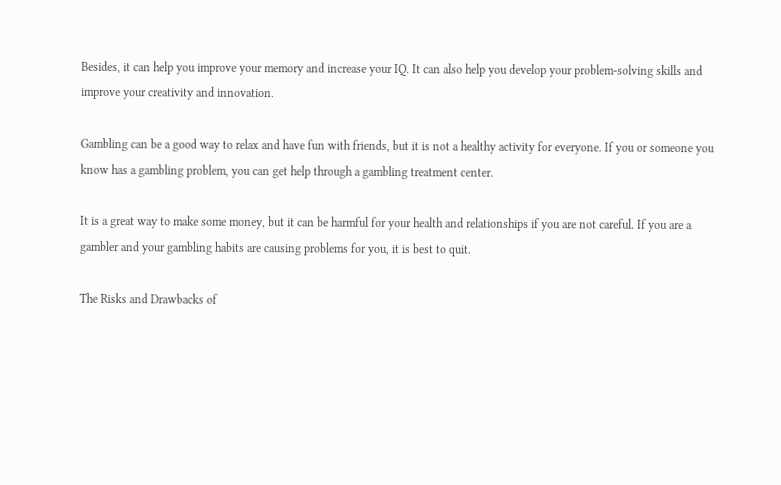Besides, it can help you improve your memory and increase your IQ. It can also help you develop your problem-solving skills and improve your creativity and innovation.

Gambling can be a good way to relax and have fun with friends, but it is not a healthy activity for everyone. If you or someone you know has a gambling problem, you can get help through a gambling treatment center.

It is a great way to make some money, but it can be harmful for your health and relationships if you are not careful. If you are a gambler and your gambling habits are causing problems for you, it is best to quit.

The Risks and Drawbacks of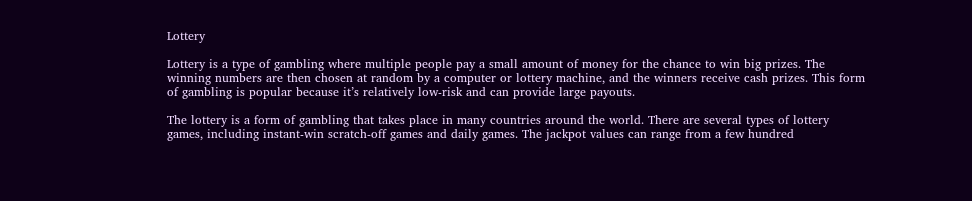Lottery

Lottery is a type of gambling where multiple people pay a small amount of money for the chance to win big prizes. The winning numbers are then chosen at random by a computer or lottery machine, and the winners receive cash prizes. This form of gambling is popular because it’s relatively low-risk and can provide large payouts.

The lottery is a form of gambling that takes place in many countries around the world. There are several types of lottery games, including instant-win scratch-off games and daily games. The jackpot values can range from a few hundred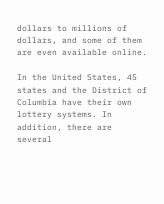dollars to millions of dollars, and some of them are even available online.

In the United States, 45 states and the District of Columbia have their own lottery systems. In addition, there are several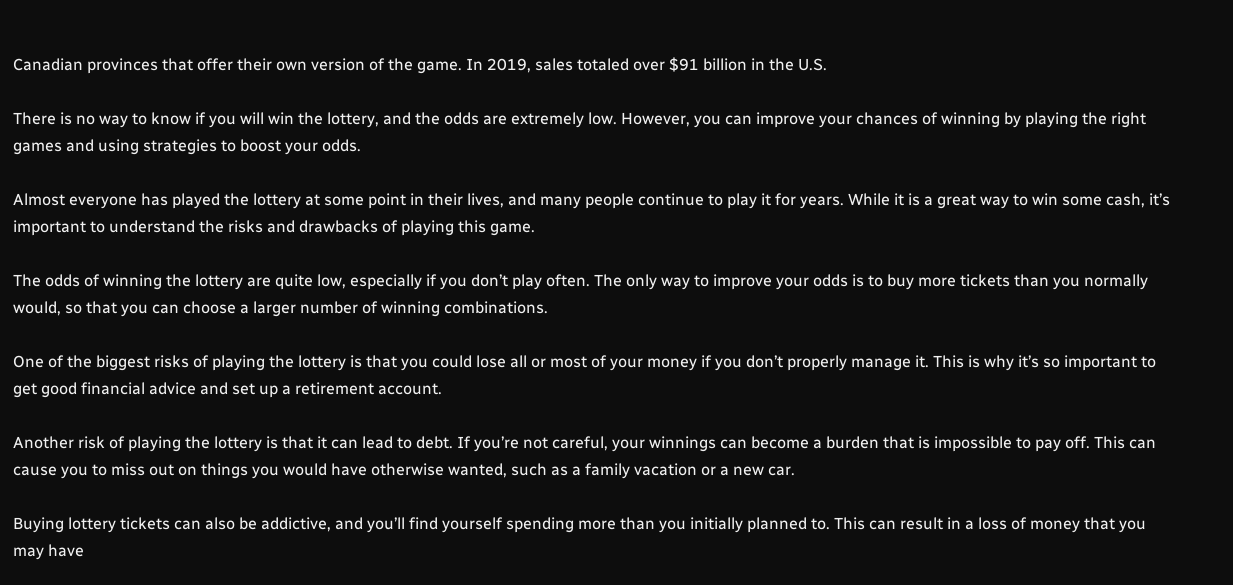Canadian provinces that offer their own version of the game. In 2019, sales totaled over $91 billion in the U.S.

There is no way to know if you will win the lottery, and the odds are extremely low. However, you can improve your chances of winning by playing the right games and using strategies to boost your odds.

Almost everyone has played the lottery at some point in their lives, and many people continue to play it for years. While it is a great way to win some cash, it’s important to understand the risks and drawbacks of playing this game.

The odds of winning the lottery are quite low, especially if you don’t play often. The only way to improve your odds is to buy more tickets than you normally would, so that you can choose a larger number of winning combinations.

One of the biggest risks of playing the lottery is that you could lose all or most of your money if you don’t properly manage it. This is why it’s so important to get good financial advice and set up a retirement account.

Another risk of playing the lottery is that it can lead to debt. If you’re not careful, your winnings can become a burden that is impossible to pay off. This can cause you to miss out on things you would have otherwise wanted, such as a family vacation or a new car.

Buying lottery tickets can also be addictive, and you’ll find yourself spending more than you initially planned to. This can result in a loss of money that you may have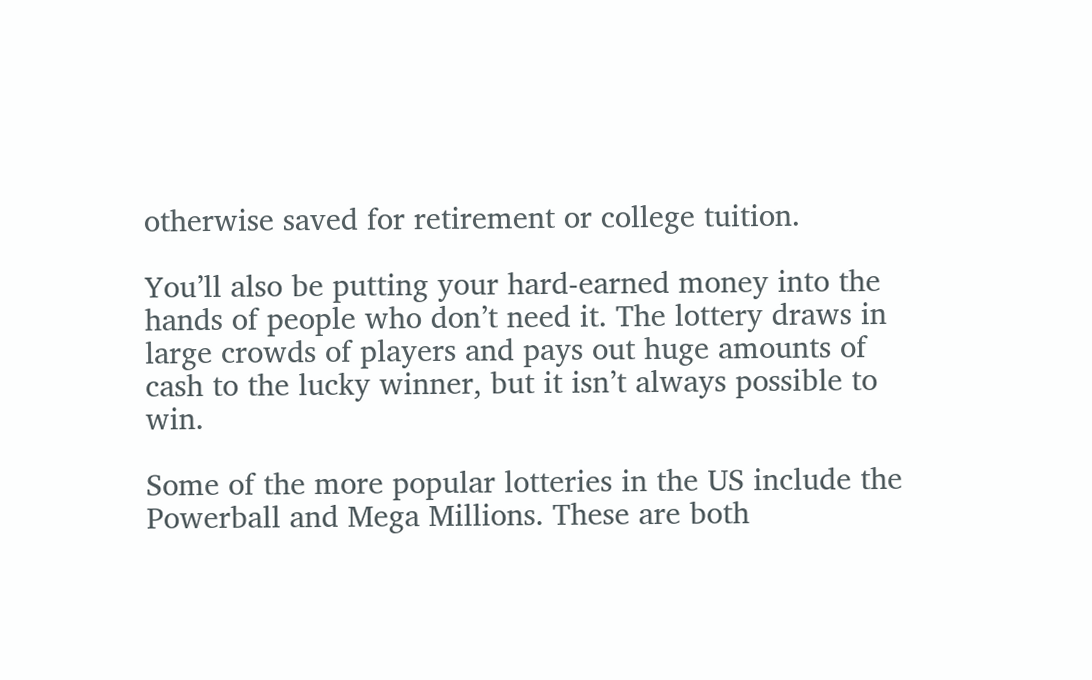otherwise saved for retirement or college tuition.

You’ll also be putting your hard-earned money into the hands of people who don’t need it. The lottery draws in large crowds of players and pays out huge amounts of cash to the lucky winner, but it isn’t always possible to win.

Some of the more popular lotteries in the US include the Powerball and Mega Millions. These are both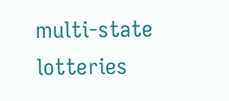multi-state lotteries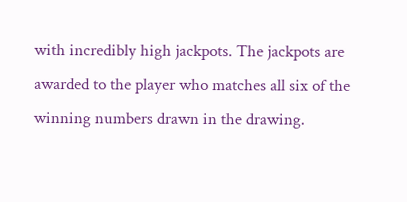with incredibly high jackpots. The jackpots are awarded to the player who matches all six of the winning numbers drawn in the drawing.